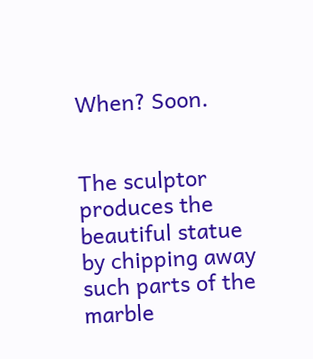When? Soon.


The sculptor produces the beautiful statue by chipping away such parts of the marble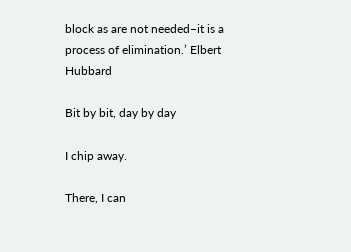block as are not needed–it is a process of elimination.’ Elbert Hubbard

Bit by bit, day by day

I chip away.

There, I can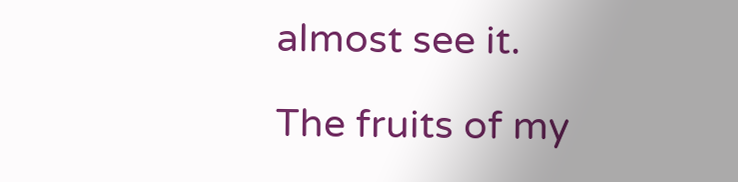almost see it.

The fruits of my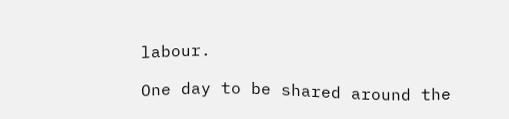labour.

One day to be shared around the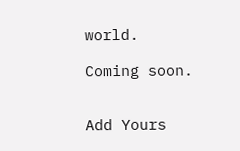world.

Coming soon.


Add Yours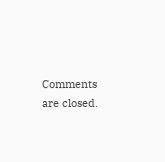Comments are closed.